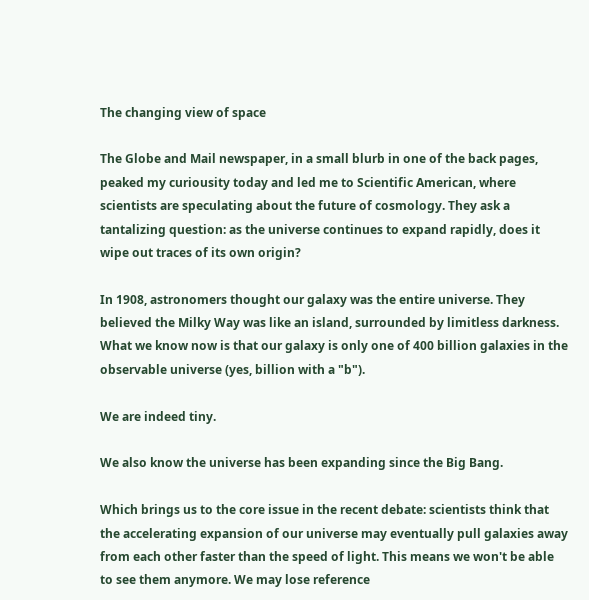The changing view of space

The Globe and Mail newspaper, in a small blurb in one of the back pages, peaked my curiousity today and led me to Scientific American, where scientists are speculating about the future of cosmology. They ask a tantalizing question: as the universe continues to expand rapidly, does it wipe out traces of its own origin?

In 1908, astronomers thought our galaxy was the entire universe. They believed the Milky Way was like an island, surrounded by limitless darkness. What we know now is that our galaxy is only one of 400 billion galaxies in the observable universe (yes, billion with a "b").

We are indeed tiny.

We also know the universe has been expanding since the Big Bang.

Which brings us to the core issue in the recent debate: scientists think that the accelerating expansion of our universe may eventually pull galaxies away from each other faster than the speed of light. This means we won't be able to see them anymore. We may lose reference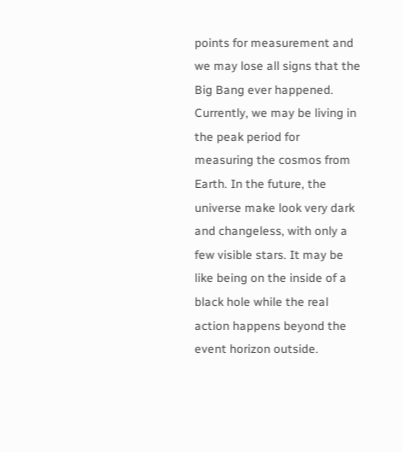points for measurement and we may lose all signs that the Big Bang ever happened. Currently, we may be living in the peak period for measuring the cosmos from Earth. In the future, the universe make look very dark and changeless, with only a few visible stars. It may be like being on the inside of a black hole while the real action happens beyond the event horizon outside.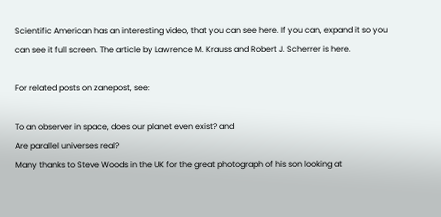Scientific American has an interesting video, that you can see here. If you can, expand it so you can see it full screen. The article by Lawrence M. Krauss and Robert J. Scherrer is here.

For related posts on zanepost, see:

To an observer in space, does our planet even exist? and
Are parallel universes real?
Many thanks to Steve Woods in the UK for the great photograph of his son looking at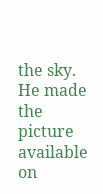the sky.
He made the picture available on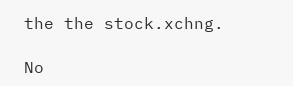the the stock.xchng.

No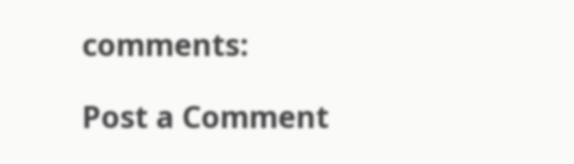comments:

Post a Comment